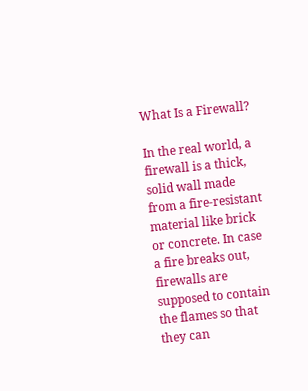What Is a Firewall?

In the real world, a firewall is a thick, solid wall made from a fire-resistant material like brick or concrete. In case a fire breaks out, firewalls are supposed to contain the flames so that they can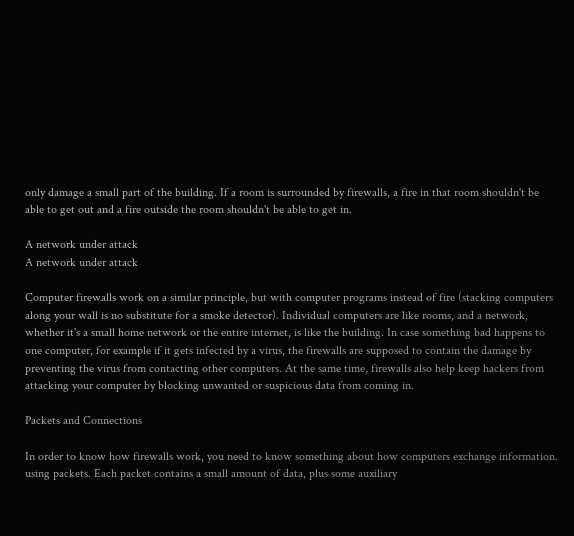only damage a small part of the building. If a room is surrounded by firewalls, a fire in that room shouldn't be able to get out and a fire outside the room shouldn't be able to get in.

A network under attack
A network under attack

Computer firewalls work on a similar principle, but with computer programs instead of fire (stacking computers along your wall is no substitute for a smoke detector). Individual computers are like rooms, and a network, whether it's a small home network or the entire internet, is like the building. In case something bad happens to one computer, for example if it gets infected by a virus, the firewalls are supposed to contain the damage by preventing the virus from contacting other computers. At the same time, firewalls also help keep hackers from attacking your computer by blocking unwanted or suspicious data from coming in.

Packets and Connections

In order to know how firewalls work, you need to know something about how computers exchange information. using packets. Each packet contains a small amount of data, plus some auxiliary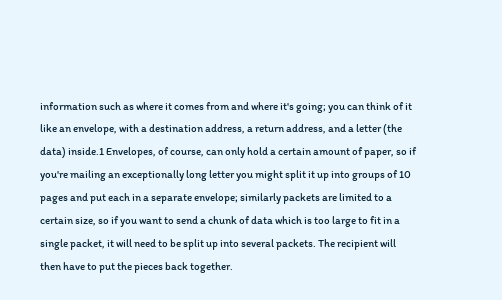information such as where it comes from and where it's going; you can think of it like an envelope, with a destination address, a return address, and a letter (the data) inside.1 Envelopes, of course, can only hold a certain amount of paper, so if you're mailing an exceptionally long letter you might split it up into groups of 10 pages and put each in a separate envelope; similarly packets are limited to a certain size, so if you want to send a chunk of data which is too large to fit in a single packet, it will need to be split up into several packets. The recipient will then have to put the pieces back together.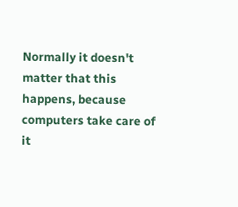Normally it doesn't matter that this happens, because computers take care of it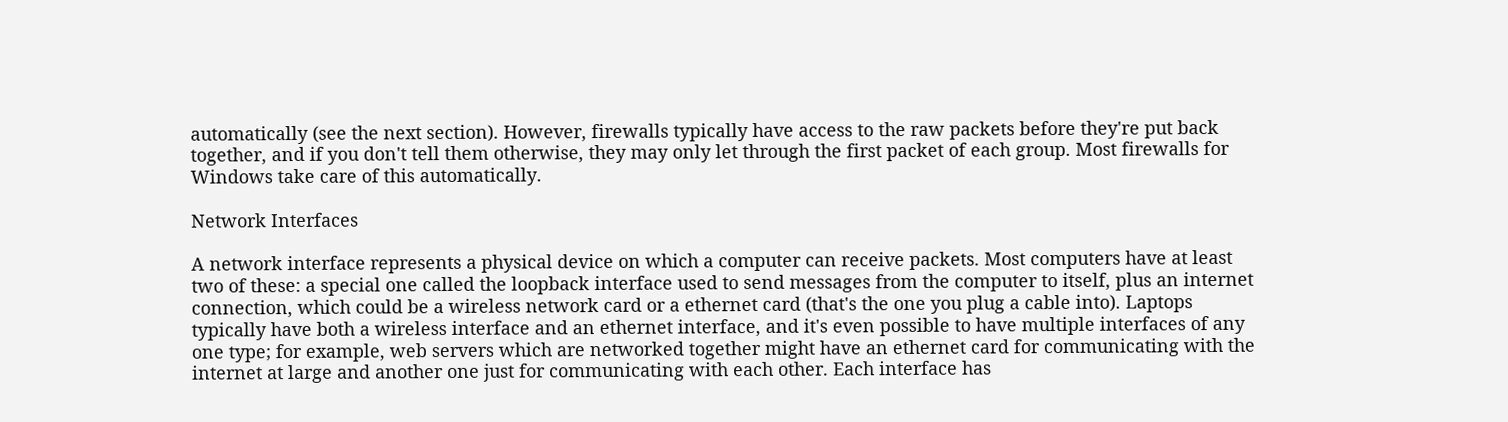automatically (see the next section). However, firewalls typically have access to the raw packets before they're put back together, and if you don't tell them otherwise, they may only let through the first packet of each group. Most firewalls for Windows take care of this automatically.

Network Interfaces

A network interface represents a physical device on which a computer can receive packets. Most computers have at least two of these: a special one called the loopback interface used to send messages from the computer to itself, plus an internet connection, which could be a wireless network card or a ethernet card (that's the one you plug a cable into). Laptops typically have both a wireless interface and an ethernet interface, and it's even possible to have multiple interfaces of any one type; for example, web servers which are networked together might have an ethernet card for communicating with the internet at large and another one just for communicating with each other. Each interface has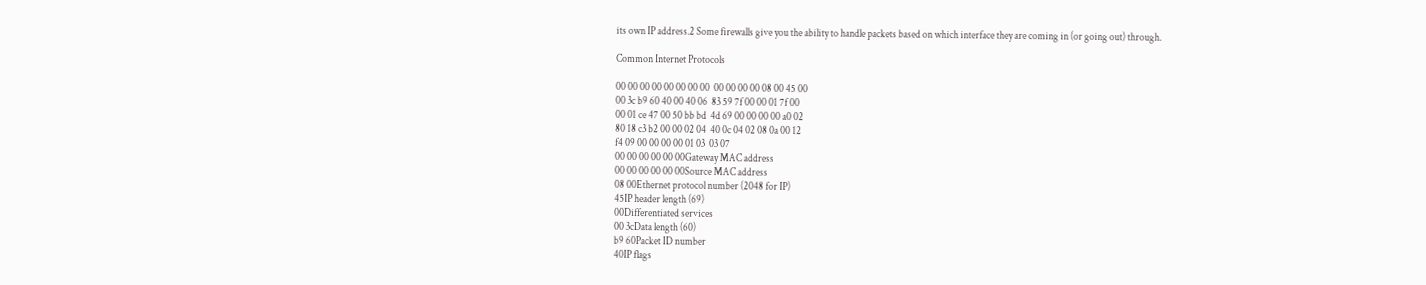its own IP address.2 Some firewalls give you the ability to handle packets based on which interface they are coming in (or going out) through.

Common Internet Protocols

00 00 00 00 00 00 00 00  00 00 00 00 08 00 45 00
00 3c b9 60 40 00 40 06  83 59 7f 00 00 01 7f 00
00 01 ce 47 00 50 bb bd  4d 69 00 00 00 00 a0 02
80 18 c3 b2 00 00 02 04  40 0c 04 02 08 0a 00 12
f4 09 00 00 00 00 01 03  03 07
00 00 00 00 00 00Gateway MAC address
00 00 00 00 00 00Source MAC address
08 00Ethernet protocol number (2048 for IP)
45IP header length (69)
00Differentiated services
00 3cData length (60)
b9 60Packet ID number
40IP flags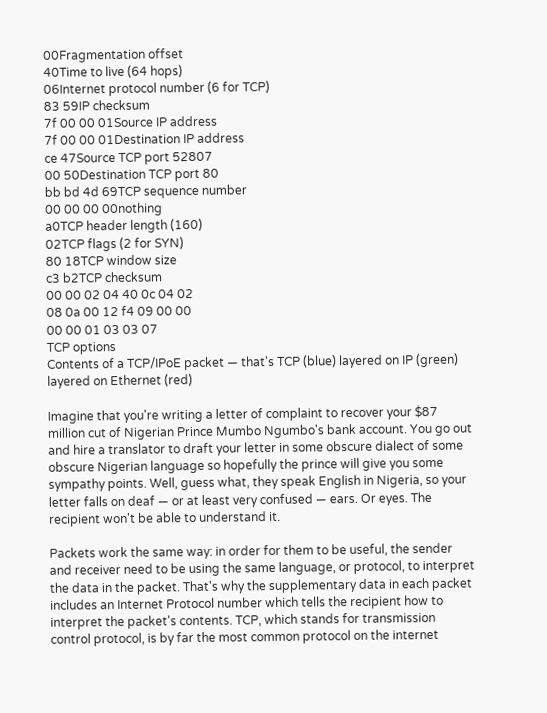00Fragmentation offset
40Time to live (64 hops)
06Internet protocol number (6 for TCP)
83 59IP checksum
7f 00 00 01Source IP address
7f 00 00 01Destination IP address
ce 47Source TCP port 52807
00 50Destination TCP port 80
bb bd 4d 69TCP sequence number
00 00 00 00nothing
a0TCP header length (160)
02TCP flags (2 for SYN)
80 18TCP window size
c3 b2TCP checksum
00 00 02 04 40 0c 04 02
08 0a 00 12 f4 09 00 00
00 00 01 03 03 07
TCP options
Contents of a TCP/IPoE packet — that's TCP (blue) layered on IP (green) layered on Ethernet (red)

Imagine that you're writing a letter of complaint to recover your $87 million cut of Nigerian Prince Mumbo Ngumbo's bank account. You go out and hire a translator to draft your letter in some obscure dialect of some obscure Nigerian language so hopefully the prince will give you some sympathy points. Well, guess what, they speak English in Nigeria, so your letter falls on deaf — or at least very confused — ears. Or eyes. The recipient won't be able to understand it.

Packets work the same way: in order for them to be useful, the sender and receiver need to be using the same language, or protocol, to interpret the data in the packet. That's why the supplementary data in each packet includes an Internet Protocol number which tells the recipient how to interpret the packet's contents. TCP, which stands for transmission control protocol, is by far the most common protocol on the internet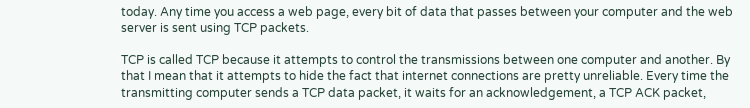today. Any time you access a web page, every bit of data that passes between your computer and the web server is sent using TCP packets.

TCP is called TCP because it attempts to control the transmissions between one computer and another. By that I mean that it attempts to hide the fact that internet connections are pretty unreliable. Every time the transmitting computer sends a TCP data packet, it waits for an acknowledgement, a TCP ACK packet,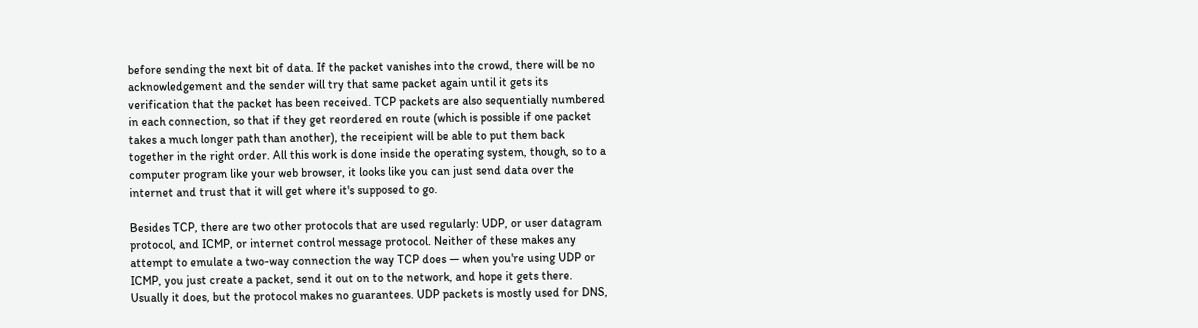before sending the next bit of data. If the packet vanishes into the crowd, there will be no acknowledgement and the sender will try that same packet again until it gets its verification that the packet has been received. TCP packets are also sequentially numbered in each connection, so that if they get reordered en route (which is possible if one packet takes a much longer path than another), the receipient will be able to put them back together in the right order. All this work is done inside the operating system, though, so to a computer program like your web browser, it looks like you can just send data over the internet and trust that it will get where it's supposed to go.

Besides TCP, there are two other protocols that are used regularly: UDP, or user datagram protocol, and ICMP, or internet control message protocol. Neither of these makes any attempt to emulate a two-way connection the way TCP does — when you're using UDP or ICMP, you just create a packet, send it out on to the network, and hope it gets there. Usually it does, but the protocol makes no guarantees. UDP packets is mostly used for DNS,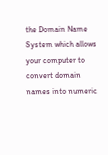the Domain Name System which allows your computer to convert domain names into numeric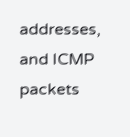addresses, and ICMP packets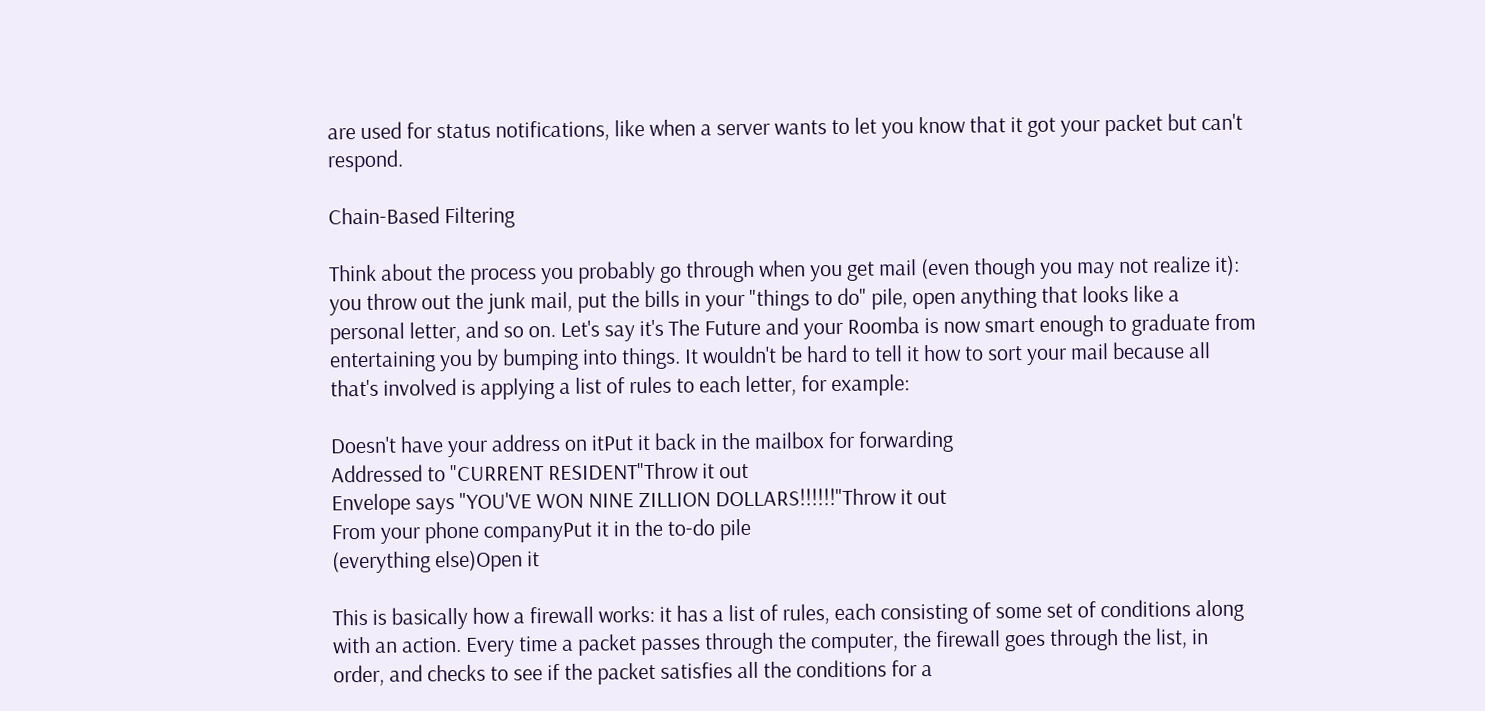are used for status notifications, like when a server wants to let you know that it got your packet but can't respond.

Chain-Based Filtering

Think about the process you probably go through when you get mail (even though you may not realize it): you throw out the junk mail, put the bills in your "things to do" pile, open anything that looks like a personal letter, and so on. Let's say it's The Future and your Roomba is now smart enough to graduate from entertaining you by bumping into things. It wouldn't be hard to tell it how to sort your mail because all that's involved is applying a list of rules to each letter, for example:

Doesn't have your address on itPut it back in the mailbox for forwarding
Addressed to "CURRENT RESIDENT"Throw it out
Envelope says "YOU'VE WON NINE ZILLION DOLLARS!!!!!!"Throw it out
From your phone companyPut it in the to-do pile
(everything else)Open it

This is basically how a firewall works: it has a list of rules, each consisting of some set of conditions along with an action. Every time a packet passes through the computer, the firewall goes through the list, in order, and checks to see if the packet satisfies all the conditions for a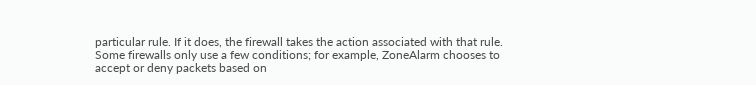particular rule. If it does, the firewall takes the action associated with that rule. Some firewalls only use a few conditions; for example, ZoneAlarm chooses to accept or deny packets based on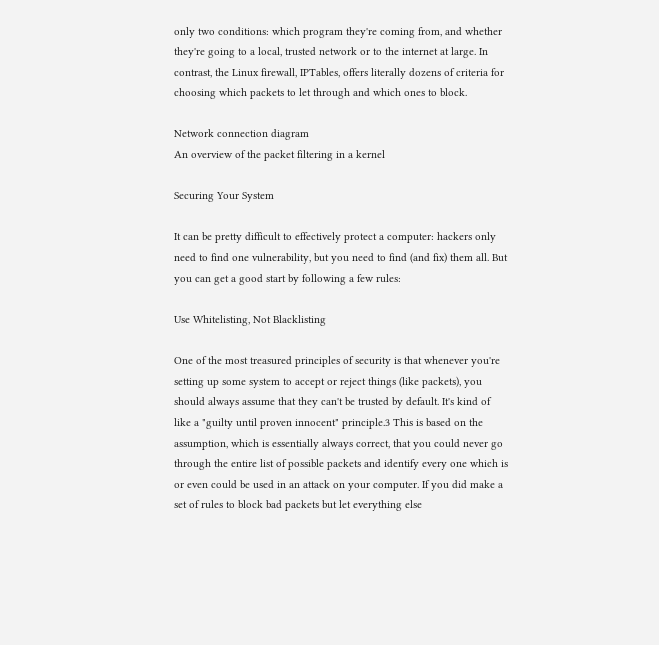only two conditions: which program they're coming from, and whether they're going to a local, trusted network or to the internet at large. In contrast, the Linux firewall, IPTables, offers literally dozens of criteria for choosing which packets to let through and which ones to block.

Network connection diagram
An overview of the packet filtering in a kernel

Securing Your System

It can be pretty difficult to effectively protect a computer: hackers only need to find one vulnerability, but you need to find (and fix) them all. But you can get a good start by following a few rules:

Use Whitelisting, Not Blacklisting

One of the most treasured principles of security is that whenever you're setting up some system to accept or reject things (like packets), you should always assume that they can't be trusted by default. It's kind of like a "guilty until proven innocent" principle.3 This is based on the assumption, which is essentially always correct, that you could never go through the entire list of possible packets and identify every one which is or even could be used in an attack on your computer. If you did make a set of rules to block bad packets but let everything else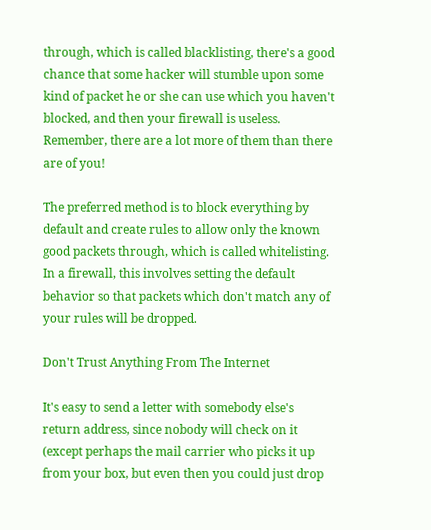through, which is called blacklisting, there's a good chance that some hacker will stumble upon some kind of packet he or she can use which you haven't blocked, and then your firewall is useless. Remember, there are a lot more of them than there are of you!

The preferred method is to block everything by default and create rules to allow only the known good packets through, which is called whitelisting. In a firewall, this involves setting the default behavior so that packets which don't match any of your rules will be dropped.

Don't Trust Anything From The Internet

It's easy to send a letter with somebody else's return address, since nobody will check on it (except perhaps the mail carrier who picks it up from your box, but even then you could just drop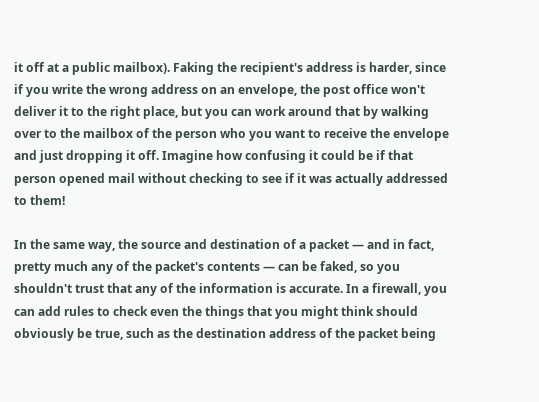it off at a public mailbox). Faking the recipient's address is harder, since if you write the wrong address on an envelope, the post office won't deliver it to the right place, but you can work around that by walking over to the mailbox of the person who you want to receive the envelope and just dropping it off. Imagine how confusing it could be if that person opened mail without checking to see if it was actually addressed to them!

In the same way, the source and destination of a packet — and in fact, pretty much any of the packet's contents — can be faked, so you shouldn't trust that any of the information is accurate. In a firewall, you can add rules to check even the things that you might think should obviously be true, such as the destination address of the packet being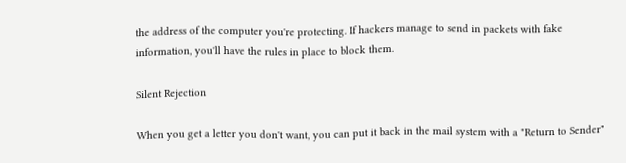the address of the computer you're protecting. If hackers manage to send in packets with fake information, you'll have the rules in place to block them.

Silent Rejection

When you get a letter you don't want, you can put it back in the mail system with a "Return to Sender"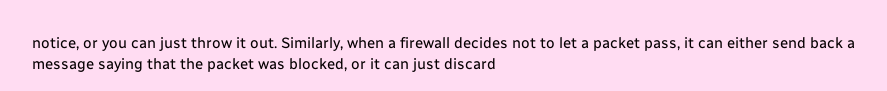notice, or you can just throw it out. Similarly, when a firewall decides not to let a packet pass, it can either send back a message saying that the packet was blocked, or it can just discard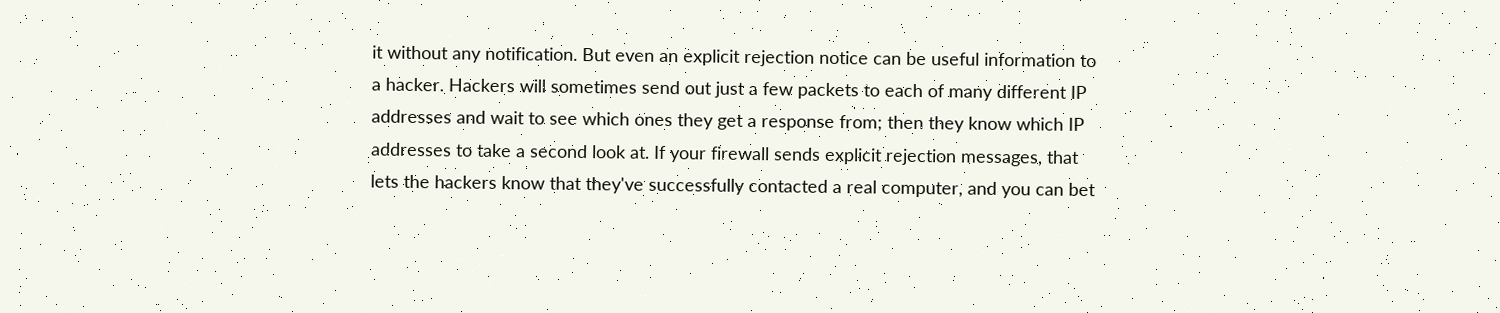it without any notification. But even an explicit rejection notice can be useful information to a hacker. Hackers will sometimes send out just a few packets to each of many different IP addresses and wait to see which ones they get a response from; then they know which IP addresses to take a second look at. If your firewall sends explicit rejection messages, that lets the hackers know that they've successfully contacted a real computer, and you can bet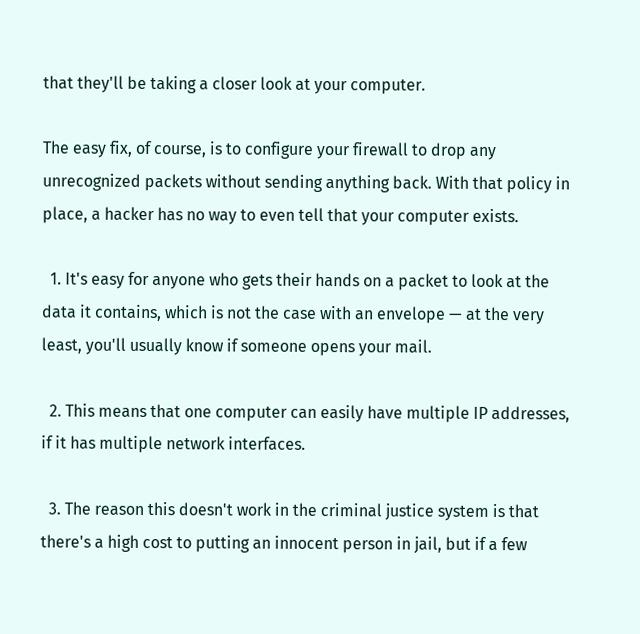that they'll be taking a closer look at your computer.

The easy fix, of course, is to configure your firewall to drop any unrecognized packets without sending anything back. With that policy in place, a hacker has no way to even tell that your computer exists.

  1. It's easy for anyone who gets their hands on a packet to look at the data it contains, which is not the case with an envelope — at the very least, you'll usually know if someone opens your mail.

  2. This means that one computer can easily have multiple IP addresses, if it has multiple network interfaces.

  3. The reason this doesn't work in the criminal justice system is that there's a high cost to putting an innocent person in jail, but if a few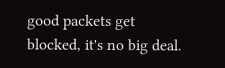good packets get blocked, it's no big deal.